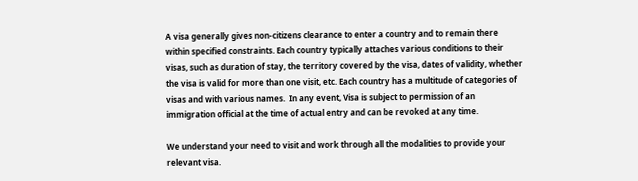A visa generally gives non-citizens clearance to enter a country and to remain there within specified constraints. Each country typically attaches various conditions to their visas, such as duration of stay, the territory covered by the visa, dates of validity, whether the visa is valid for more than one visit, etc. Each country has a multitude of categories of visas and with various names.  In any event, Visa is subject to permission of an immigration official at the time of actual entry and can be revoked at any time.

We understand your need to visit and work through all the modalities to provide your relevant visa.